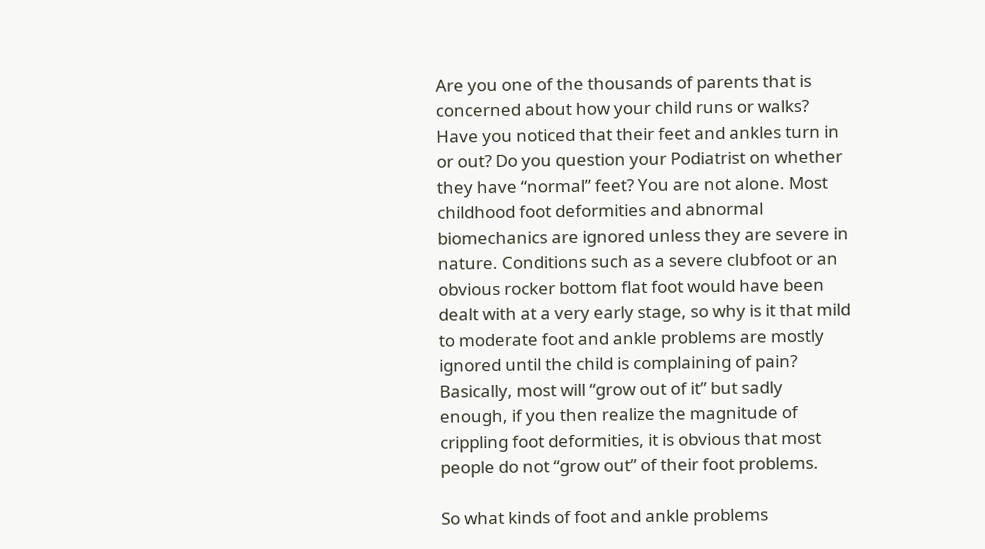Are you one of the thousands of parents that is concerned about how your child runs or walks? Have you noticed that their feet and ankles turn in or out? Do you question your Podiatrist on whether they have “normal” feet? You are not alone. Most childhood foot deformities and abnormal biomechanics are ignored unless they are severe in nature. Conditions such as a severe clubfoot or an obvious rocker bottom flat foot would have been dealt with at a very early stage, so why is it that mild to moderate foot and ankle problems are mostly ignored until the child is complaining of pain? Basically, most will “grow out of it” but sadly enough, if you then realize the magnitude of crippling foot deformities, it is obvious that most people do not “grow out” of their foot problems.

So what kinds of foot and ankle problems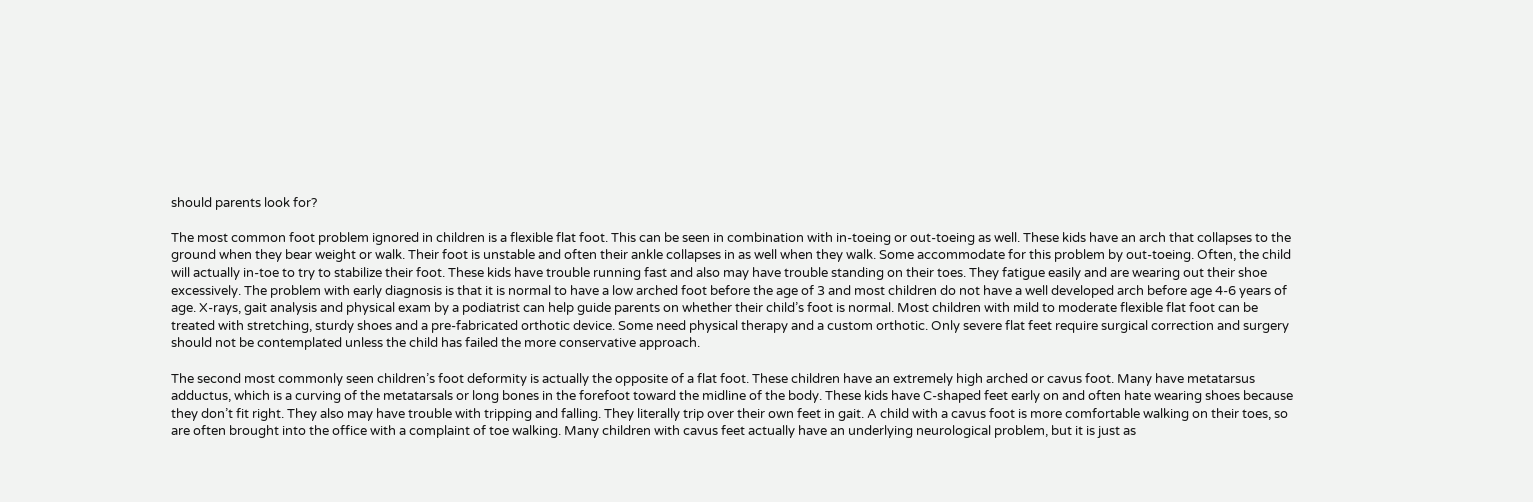should parents look for?

The most common foot problem ignored in children is a flexible flat foot. This can be seen in combination with in-toeing or out-toeing as well. These kids have an arch that collapses to the ground when they bear weight or walk. Their foot is unstable and often their ankle collapses in as well when they walk. Some accommodate for this problem by out-toeing. Often, the child will actually in-toe to try to stabilize their foot. These kids have trouble running fast and also may have trouble standing on their toes. They fatigue easily and are wearing out their shoe excessively. The problem with early diagnosis is that it is normal to have a low arched foot before the age of 3 and most children do not have a well developed arch before age 4-6 years of age. X-rays, gait analysis and physical exam by a podiatrist can help guide parents on whether their child’s foot is normal. Most children with mild to moderate flexible flat foot can be treated with stretching, sturdy shoes and a pre-fabricated orthotic device. Some need physical therapy and a custom orthotic. Only severe flat feet require surgical correction and surgery should not be contemplated unless the child has failed the more conservative approach.

The second most commonly seen children’s foot deformity is actually the opposite of a flat foot. These children have an extremely high arched or cavus foot. Many have metatarsus adductus, which is a curving of the metatarsals or long bones in the forefoot toward the midline of the body. These kids have C-shaped feet early on and often hate wearing shoes because they don’t fit right. They also may have trouble with tripping and falling. They literally trip over their own feet in gait. A child with a cavus foot is more comfortable walking on their toes, so are often brought into the office with a complaint of toe walking. Many children with cavus feet actually have an underlying neurological problem, but it is just as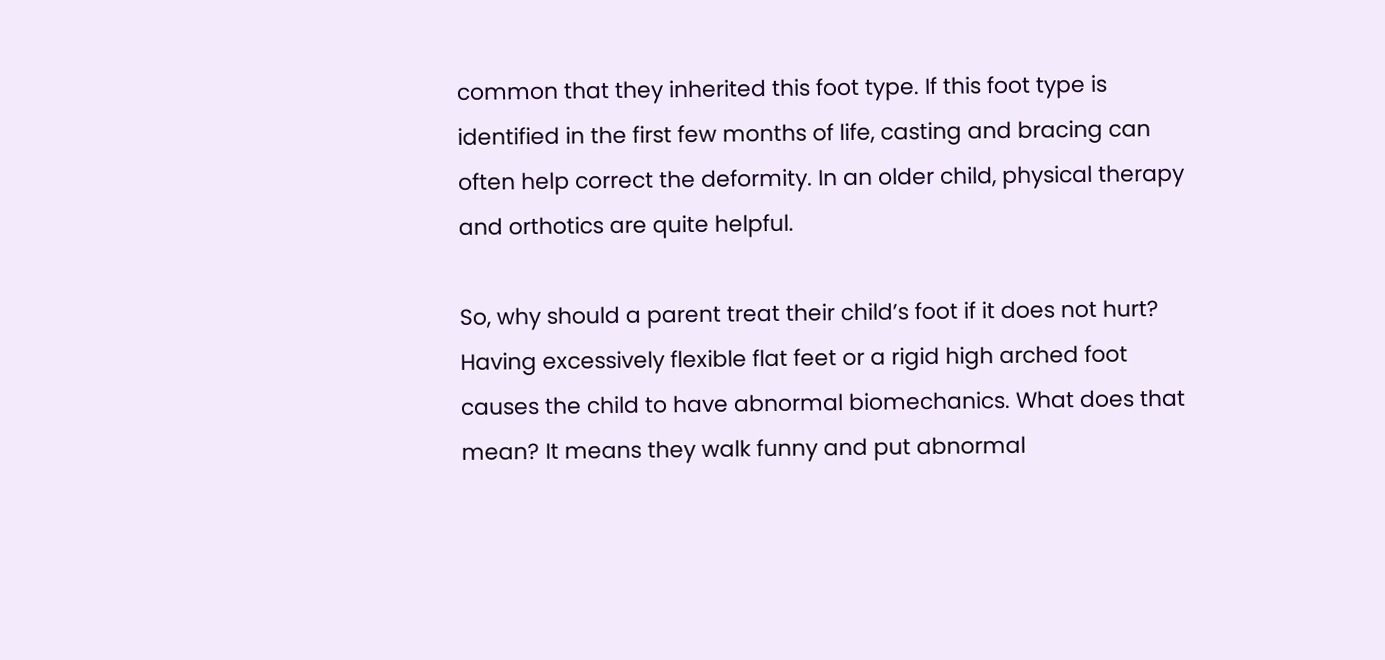common that they inherited this foot type. If this foot type is identified in the first few months of life, casting and bracing can often help correct the deformity. In an older child, physical therapy and orthotics are quite helpful.

So, why should a parent treat their child’s foot if it does not hurt? Having excessively flexible flat feet or a rigid high arched foot causes the child to have abnormal biomechanics. What does that mean? It means they walk funny and put abnormal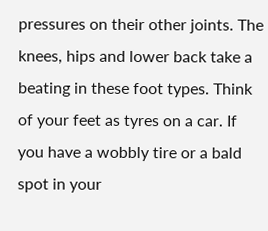pressures on their other joints. The knees, hips and lower back take a beating in these foot types. Think of your feet as tyres on a car. If you have a wobbly tire or a bald spot in your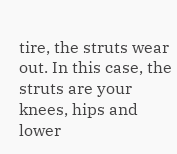tire, the struts wear out. In this case, the struts are your knees, hips and lower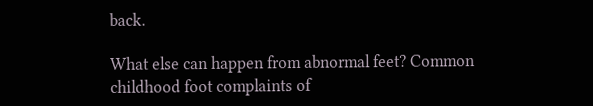back.

What else can happen from abnormal feet? Common childhood foot complaints of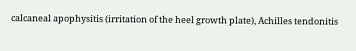calcaneal apophysitis (irritation of the heel growth plate), Achilles tendonitis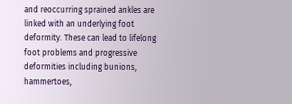and reoccurring sprained ankles are linked with an underlying foot deformity. These can lead to lifelong foot problems and progressive deformities including bunions, hammertoes,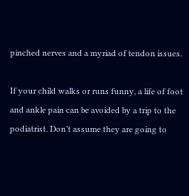pinched nerves and a myriad of tendon issues.

If your child walks or runs funny, a life of foot and ankle pain can be avoided by a trip to the podiatrist. Don’t assume they are going to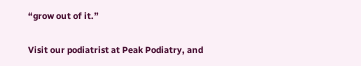“grow out of it.”

Visit our podiatrist at Peak Podiatry, and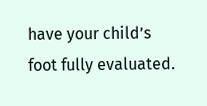have your child’s foot fully evaluated.